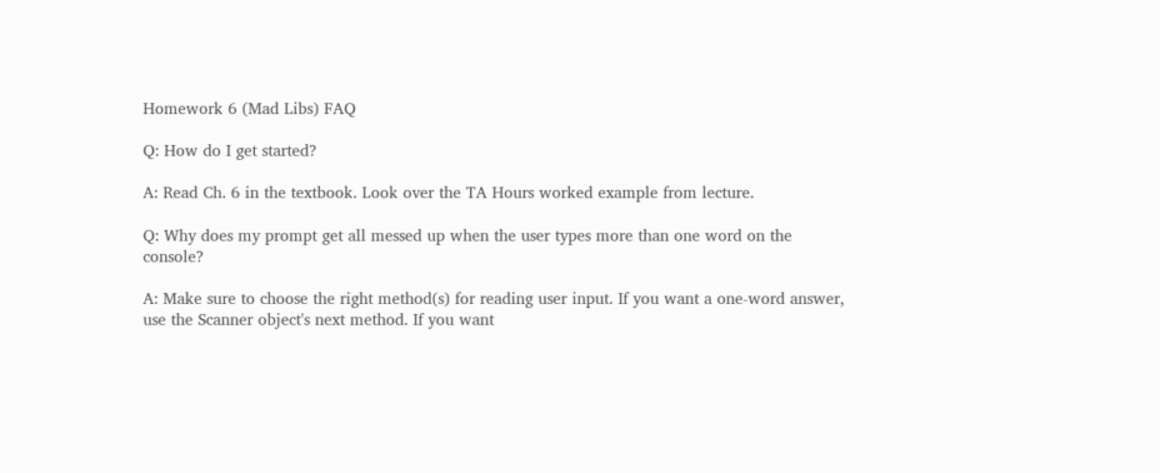Homework 6 (Mad Libs) FAQ

Q: How do I get started?

A: Read Ch. 6 in the textbook. Look over the TA Hours worked example from lecture.

Q: Why does my prompt get all messed up when the user types more than one word on the console?

A: Make sure to choose the right method(s) for reading user input. If you want a one-word answer, use the Scanner object's next method. If you want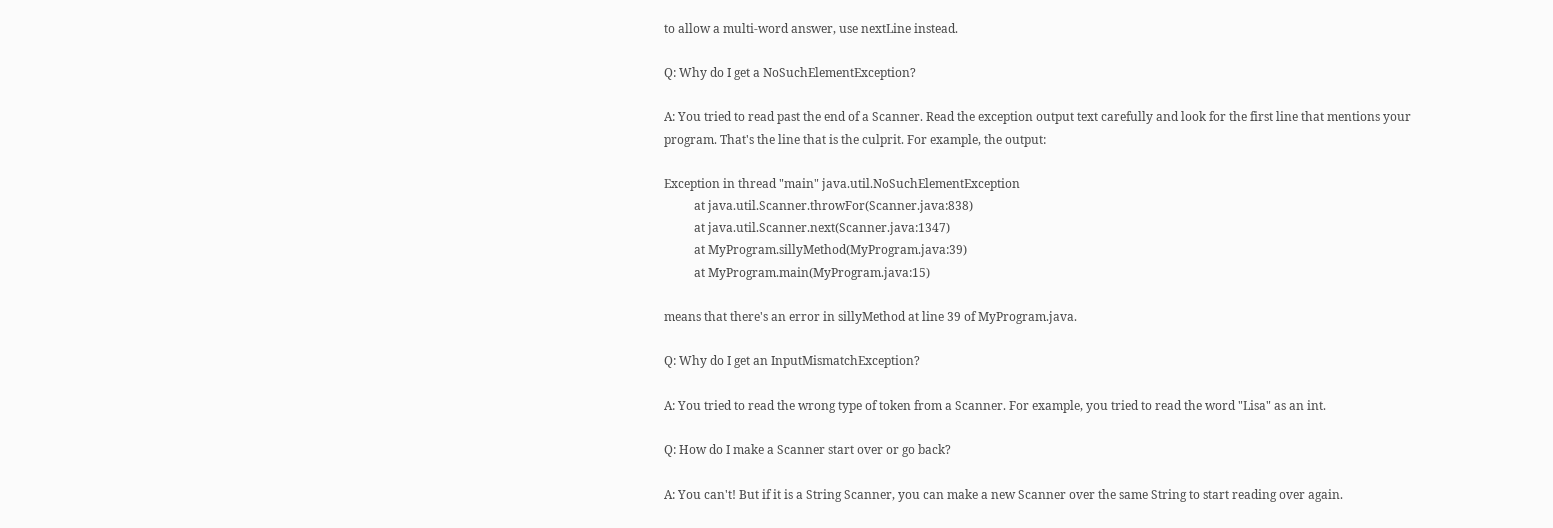to allow a multi-word answer, use nextLine instead.

Q: Why do I get a NoSuchElementException?

A: You tried to read past the end of a Scanner. Read the exception output text carefully and look for the first line that mentions your program. That's the line that is the culprit. For example, the output:

Exception in thread "main" java.util.NoSuchElementException
          at java.util.Scanner.throwFor(Scanner.java:838)
          at java.util.Scanner.next(Scanner.java:1347)
          at MyProgram.sillyMethod(MyProgram.java:39)
          at MyProgram.main(MyProgram.java:15)

means that there's an error in sillyMethod at line 39 of MyProgram.java.

Q: Why do I get an InputMismatchException?

A: You tried to read the wrong type of token from a Scanner. For example, you tried to read the word "Lisa" as an int.

Q: How do I make a Scanner start over or go back?

A: You can't! But if it is a String Scanner, you can make a new Scanner over the same String to start reading over again.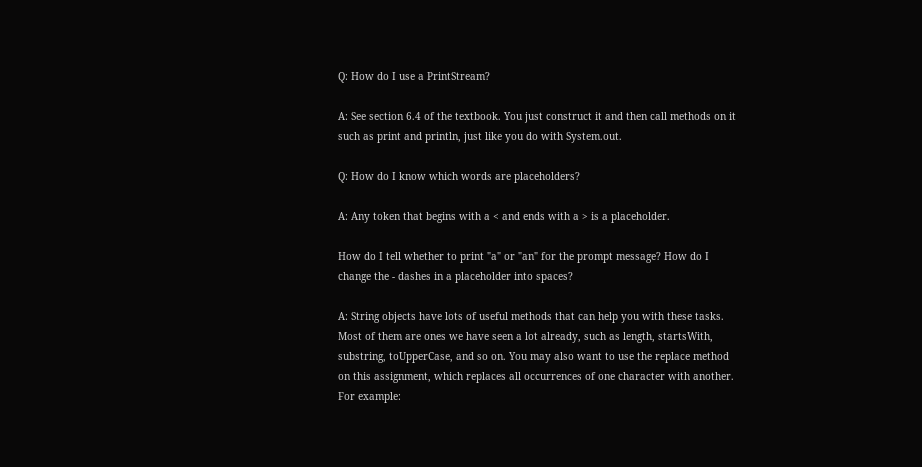Q: How do I use a PrintStream?

A: See section 6.4 of the textbook. You just construct it and then call methods on it such as print and println, just like you do with System.out.

Q: How do I know which words are placeholders?

A: Any token that begins with a < and ends with a > is a placeholder.

How do I tell whether to print "a" or "an" for the prompt message? How do I change the - dashes in a placeholder into spaces?

A: String objects have lots of useful methods that can help you with these tasks. Most of them are ones we have seen a lot already, such as length, startsWith, substring, toUpperCase, and so on. You may also want to use the replace method on this assignment, which replaces all occurrences of one character with another. For example: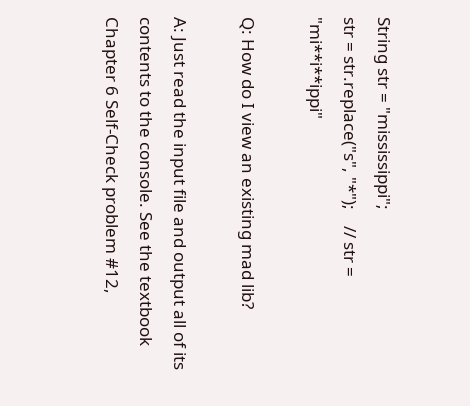String str = "mississippi";
str = str.replace("s", "*");    // str = "mi**i**ippi"

Q: How do I view an existing mad lib?

A: Just read the input file and output all of its contents to the console. See the textbook Chapter 6 Self-Check problem #12,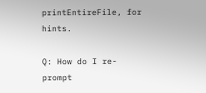printEntireFile, for hints.

Q: How do I re-prompt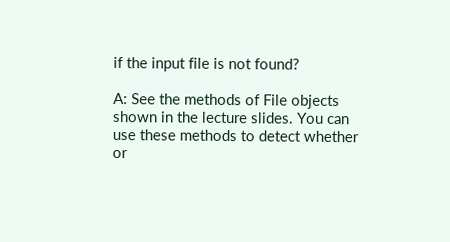if the input file is not found?

A: See the methods of File objects shown in the lecture slides. You can use these methods to detect whether or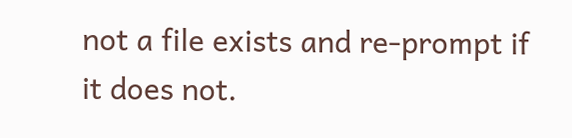not a file exists and re-prompt if it does not.